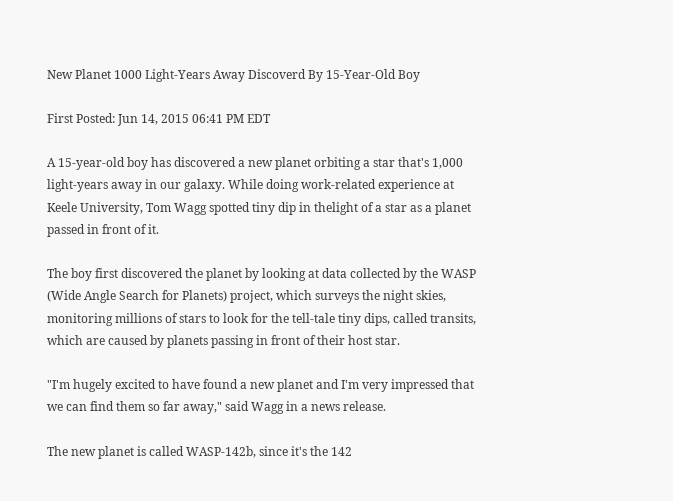New Planet 1000 Light-Years Away Discoverd By 15-Year-Old Boy

First Posted: Jun 14, 2015 06:41 PM EDT

A 15-year-old boy has discovered a new planet orbiting a star that's 1,000 light-years away in our galaxy. While doing work-related experience at Keele University, Tom Wagg spotted tiny dip in thelight of a star as a planet passed in front of it.

The boy first discovered the planet by looking at data collected by the WASP (Wide Angle Search for Planets) project, which surveys the night skies, monitoring millions of stars to look for the tell-tale tiny dips, called transits, which are caused by planets passing in front of their host star.

"I'm hugely excited to have found a new planet and I'm very impressed that we can find them so far away," said Wagg in a news release.

The new planet is called WASP-142b, since it's the 142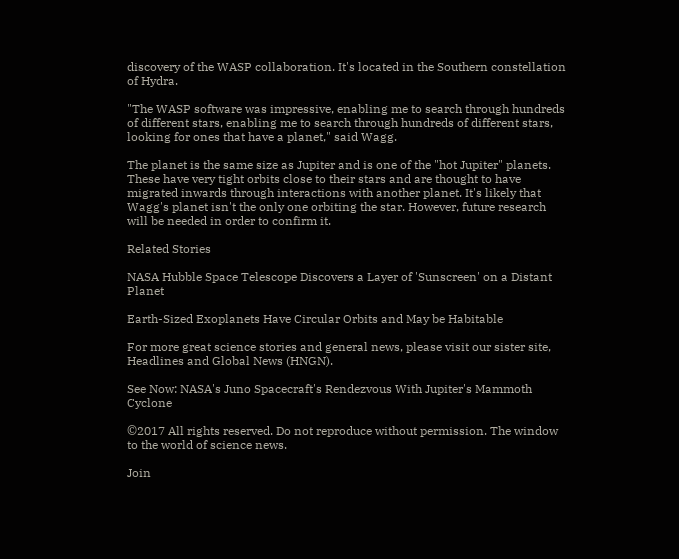discovery of the WASP collaboration. It's located in the Southern constellation of Hydra.

"The WASP software was impressive, enabling me to search through hundreds of different stars, enabling me to search through hundreds of different stars, looking for ones that have a planet," said Wagg.

The planet is the same size as Jupiter and is one of the "hot Jupiter" planets. These have very tight orbits close to their stars and are thought to have migrated inwards through interactions with another planet. It's likely that Wagg's planet isn't the only one orbiting the star. However, future research will be needed in order to confirm it.

Related Stories

NASA Hubble Space Telescope Discovers a Layer of 'Sunscreen' on a Distant Planet

Earth-Sized Exoplanets Have Circular Orbits and May be Habitable

For more great science stories and general news, please visit our sister site, Headlines and Global News (HNGN).

See Now: NASA's Juno Spacecraft's Rendezvous With Jupiter's Mammoth Cyclone

©2017 All rights reserved. Do not reproduce without permission. The window to the world of science news.

Join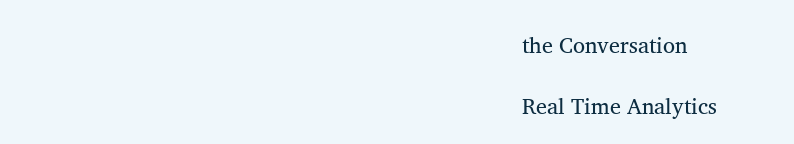the Conversation

Real Time Analytics